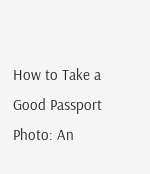How to Take a Good Passport Photo: An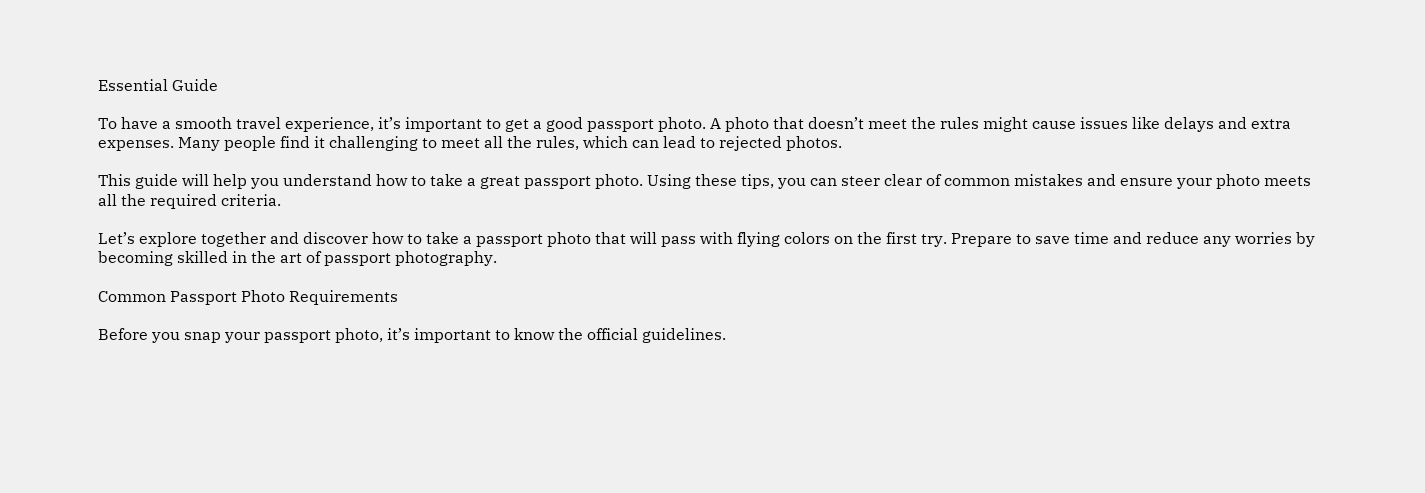Essential Guide

To have a smooth travel experience, it’s important to get a good passport photo. A photo that doesn’t meet the rules might cause issues like delays and extra expenses. Many people find it challenging to meet all the rules, which can lead to rejected photos.

This guide will help you understand how to take a great passport photo. Using these tips, you can steer clear of common mistakes and ensure your photo meets all the required criteria.

Let’s explore together and discover how to take a passport photo that will pass with flying colors on the first try. Prepare to save time and reduce any worries by becoming skilled in the art of passport photography.

Common Passport Photo Requirements

Before you snap your passport photo, it’s important to know the official guidelines.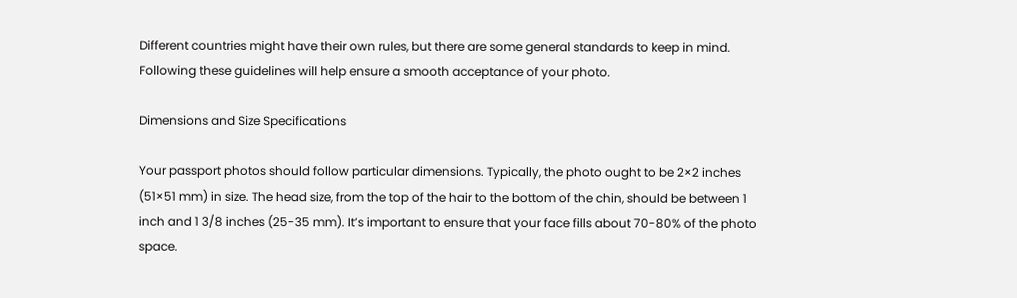Different countries might have their own rules, but there are some general standards to keep in mind. Following these guidelines will help ensure a smooth acceptance of your photo.

Dimensions and Size Specifications

Your passport photos should follow particular dimensions. Typically, the photo ought to be 2×2 inches (51×51 mm) in size. The head size, from the top of the hair to the bottom of the chin, should be between 1 inch and 1 3/8 inches (25-35 mm). It’s important to ensure that your face fills about 70-80% of the photo space.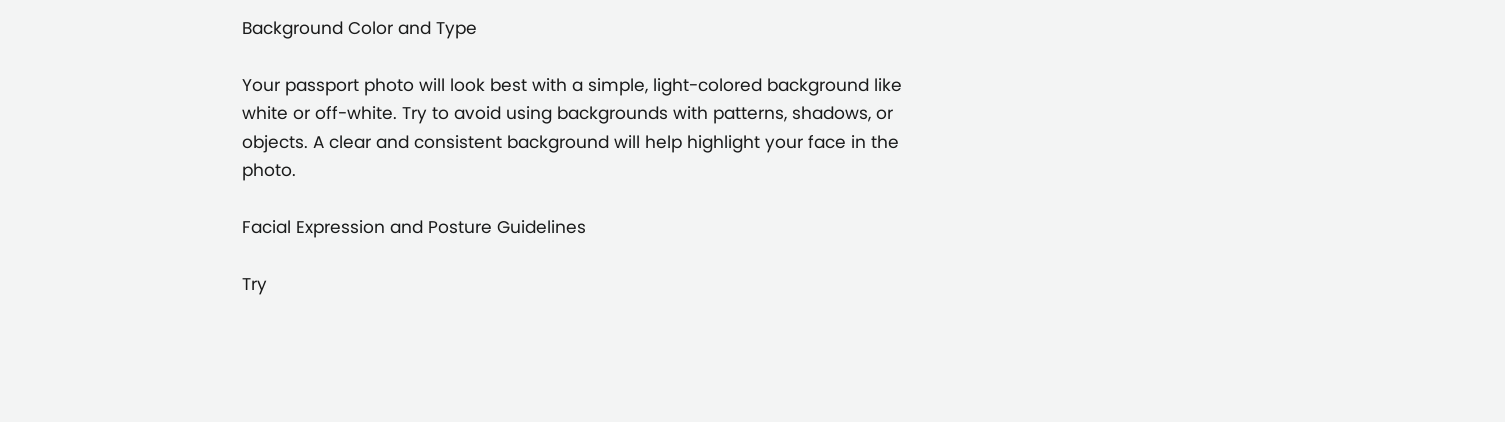Background Color and Type

Your passport photo will look best with a simple, light-colored background like white or off-white. Try to avoid using backgrounds with patterns, shadows, or objects. A clear and consistent background will help highlight your face in the photo.

Facial Expression and Posture Guidelines

Try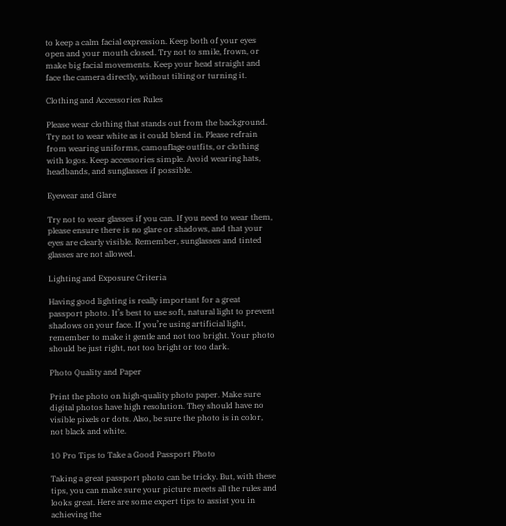to keep a calm facial expression. Keep both of your eyes open and your mouth closed. Try not to smile, frown, or make big facial movements. Keep your head straight and face the camera directly, without tilting or turning it.

Clothing and Accessories Rules

Please wear clothing that stands out from the background. Try not to wear white as it could blend in. Please refrain from wearing uniforms, camouflage outfits, or clothing with logos. Keep accessories simple. Avoid wearing hats, headbands, and sunglasses if possible.

Eyewear and Glare

Try not to wear glasses if you can. If you need to wear them, please ensure there is no glare or shadows, and that your eyes are clearly visible. Remember, sunglasses and tinted glasses are not allowed.

Lighting and Exposure Criteria

Having good lighting is really important for a great passport photo. It’s best to use soft, natural light to prevent shadows on your face. If you’re using artificial light, remember to make it gentle and not too bright. Your photo should be just right, not too bright or too dark.

Photo Quality and Paper

Print the photo on high-quality photo paper. Make sure digital photos have high resolution. They should have no visible pixels or dots. Also, be sure the photo is in color, not black and white.

10 Pro Tips to Take a Good Passport Photo

Taking a great passport photo can be tricky. But, with these tips, you can make sure your picture meets all the rules and looks great. Here are some expert tips to assist you in achieving the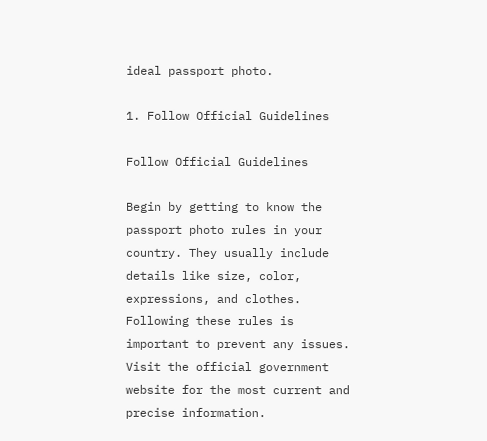ideal passport photo.

1. Follow Official Guidelines

Follow Official Guidelines

Begin by getting to know the passport photo rules in your country. They usually include details like size, color, expressions, and clothes. Following these rules is important to prevent any issues. Visit the official government website for the most current and precise information.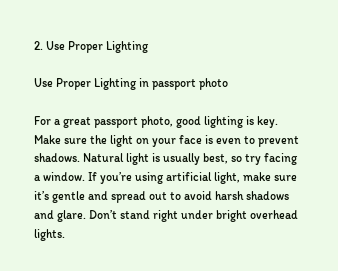2. Use Proper Lighting

Use Proper Lighting in passport photo

For a great passport photo, good lighting is key. Make sure the light on your face is even to prevent shadows. Natural light is usually best, so try facing a window. If you’re using artificial light, make sure it’s gentle and spread out to avoid harsh shadows and glare. Don’t stand right under bright overhead lights.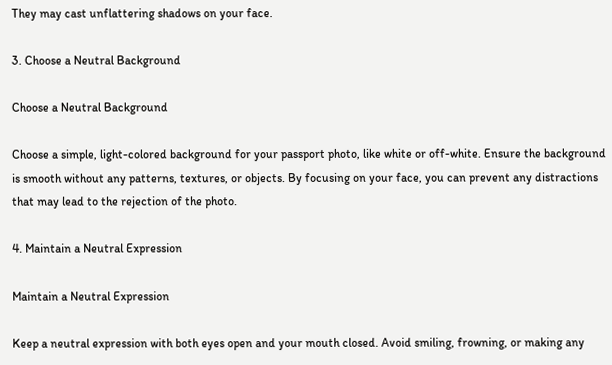They may cast unflattering shadows on your face.

3. Choose a Neutral Background

Choose a Neutral Background

Choose a simple, light-colored background for your passport photo, like white or off-white. Ensure the background is smooth without any patterns, textures, or objects. By focusing on your face, you can prevent any distractions that may lead to the rejection of the photo.

4. Maintain a Neutral Expression

Maintain a Neutral Expression

Keep a neutral expression with both eyes open and your mouth closed. Avoid smiling, frowning, or making any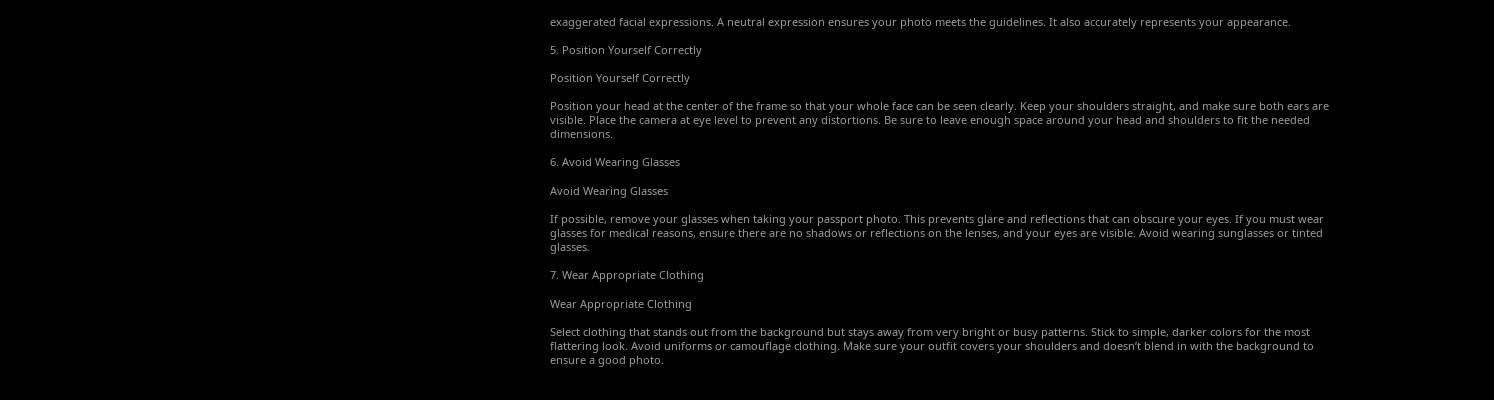exaggerated facial expressions. A neutral expression ensures your photo meets the guidelines. It also accurately represents your appearance.

5. Position Yourself Correctly

Position Yourself Correctly

Position your head at the center of the frame so that your whole face can be seen clearly. Keep your shoulders straight, and make sure both ears are visible. Place the camera at eye level to prevent any distortions. Be sure to leave enough space around your head and shoulders to fit the needed dimensions.

6. Avoid Wearing Glasses

Avoid Wearing Glasses

If possible, remove your glasses when taking your passport photo. This prevents glare and reflections that can obscure your eyes. If you must wear glasses for medical reasons, ensure there are no shadows or reflections on the lenses, and your eyes are visible. Avoid wearing sunglasses or tinted glasses.

7. Wear Appropriate Clothing

Wear Appropriate Clothing

Select clothing that stands out from the background but stays away from very bright or busy patterns. Stick to simple, darker colors for the most flattering look. Avoid uniforms or camouflage clothing. Make sure your outfit covers your shoulders and doesn’t blend in with the background to ensure a good photo.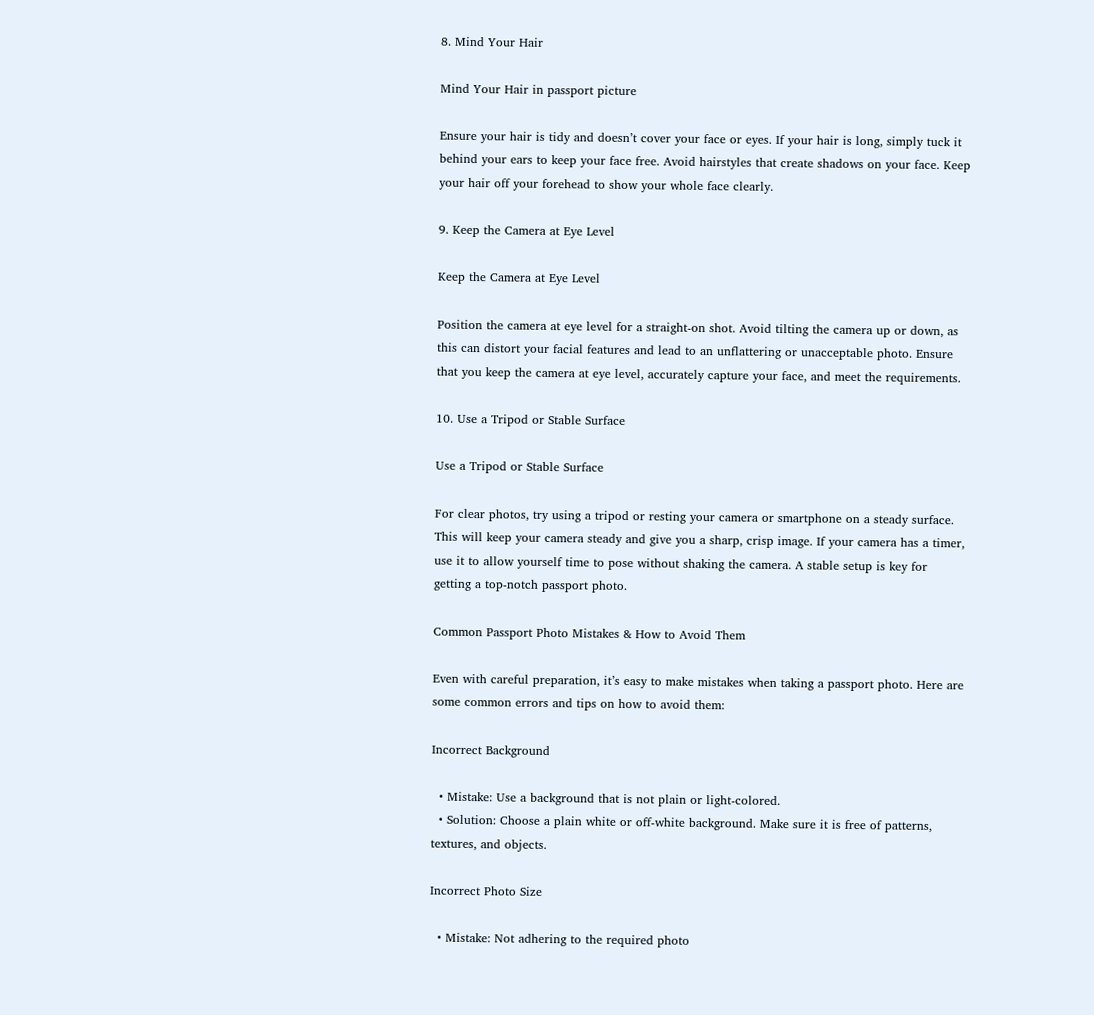8. Mind Your Hair

Mind Your Hair in passport picture

Ensure your hair is tidy and doesn’t cover your face or eyes. If your hair is long, simply tuck it behind your ears to keep your face free. Avoid hairstyles that create shadows on your face. Keep your hair off your forehead to show your whole face clearly.

9. Keep the Camera at Eye Level

Keep the Camera at Eye Level

Position the camera at eye level for a straight-on shot. Avoid tilting the camera up or down, as this can distort your facial features and lead to an unflattering or unacceptable photo. Ensure that you keep the camera at eye level, accurately capture your face, and meet the requirements.

10. Use a Tripod or Stable Surface

Use a Tripod or Stable Surface

For clear photos, try using a tripod or resting your camera or smartphone on a steady surface. This will keep your camera steady and give you a sharp, crisp image. If your camera has a timer, use it to allow yourself time to pose without shaking the camera. A stable setup is key for getting a top-notch passport photo.

Common Passport Photo Mistakes & How to Avoid Them

Even with careful preparation, it’s easy to make mistakes when taking a passport photo. Here are some common errors and tips on how to avoid them:

Incorrect Background

  • Mistake: Use a background that is not plain or light-colored.
  • Solution: Choose a plain white or off-white background. Make sure it is free of patterns, textures, and objects.

Incorrect Photo Size

  • Mistake: Not adhering to the required photo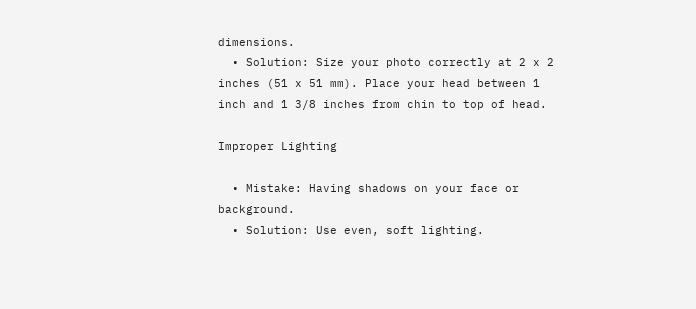dimensions.
  • Solution: Size your photo correctly at 2 x 2 inches (51 x 51 mm). Place your head between 1 inch and 1 3/8 inches from chin to top of head.

Improper Lighting

  • Mistake: Having shadows on your face or background.
  • Solution: Use even, soft lighting.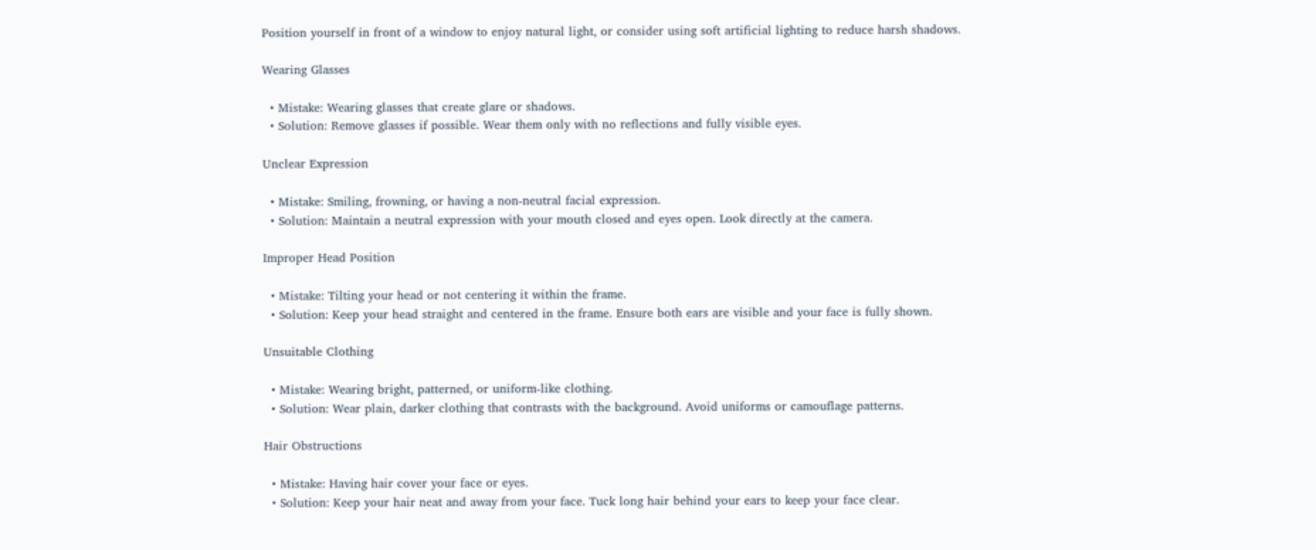Position yourself in front of a window to enjoy natural light, or consider using soft artificial lighting to reduce harsh shadows.

Wearing Glasses

  • Mistake: Wearing glasses that create glare or shadows.
  • Solution: Remove glasses if possible. Wear them only with no reflections and fully visible eyes.

Unclear Expression

  • Mistake: Smiling, frowning, or having a non-neutral facial expression.
  • Solution: Maintain a neutral expression with your mouth closed and eyes open. Look directly at the camera.

Improper Head Position

  • Mistake: Tilting your head or not centering it within the frame.
  • Solution: Keep your head straight and centered in the frame. Ensure both ears are visible and your face is fully shown.

Unsuitable Clothing

  • Mistake: Wearing bright, patterned, or uniform-like clothing.
  • Solution: Wear plain, darker clothing that contrasts with the background. Avoid uniforms or camouflage patterns.

Hair Obstructions

  • Mistake: Having hair cover your face or eyes.
  • Solution: Keep your hair neat and away from your face. Tuck long hair behind your ears to keep your face clear.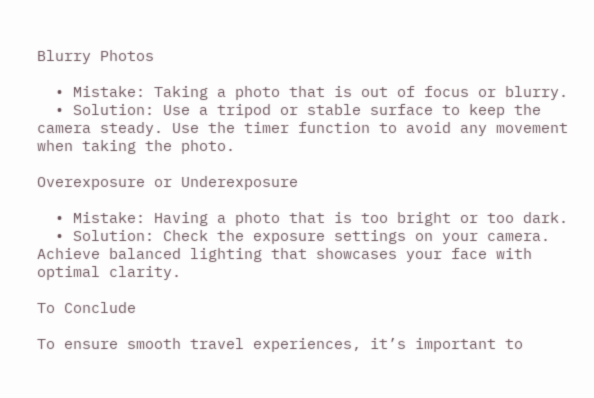Blurry Photos

  • Mistake: Taking a photo that is out of focus or blurry.
  • Solution: Use a tripod or stable surface to keep the camera steady. Use the timer function to avoid any movement when taking the photo.

Overexposure or Underexposure

  • Mistake: Having a photo that is too bright or too dark.
  • Solution: Check the exposure settings on your camera. Achieve balanced lighting that showcases your face with optimal clarity.

To Conclude

To ensure smooth travel experiences, it’s important to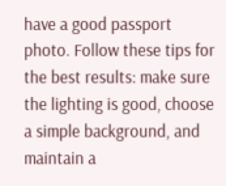have a good passport photo. Follow these tips for the best results: make sure the lighting is good, choose a simple background, and maintain a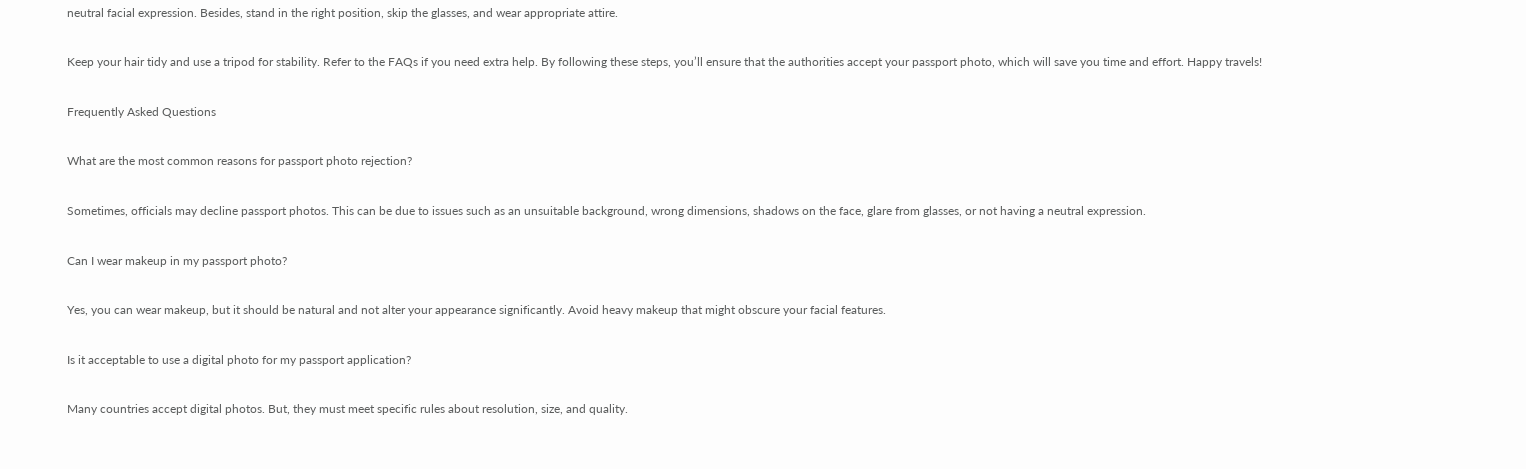neutral facial expression. Besides, stand in the right position, skip the glasses, and wear appropriate attire.

Keep your hair tidy and use a tripod for stability. Refer to the FAQs if you need extra help. By following these steps, you’ll ensure that the authorities accept your passport photo, which will save you time and effort. Happy travels!

Frequently Asked Questions

What are the most common reasons for passport photo rejection?

Sometimes, officials may decline passport photos. This can be due to issues such as an unsuitable background, wrong dimensions, shadows on the face, glare from glasses, or not having a neutral expression.

Can I wear makeup in my passport photo?

Yes, you can wear makeup, but it should be natural and not alter your appearance significantly. Avoid heavy makeup that might obscure your facial features.

Is it acceptable to use a digital photo for my passport application?

Many countries accept digital photos. But, they must meet specific rules about resolution, size, and quality.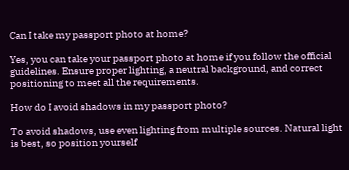Can I take my passport photo at home?

Yes, you can take your passport photo at home if you follow the official guidelines. Ensure proper lighting, a neutral background, and correct positioning to meet all the requirements.

How do I avoid shadows in my passport photo?

To avoid shadows, use even lighting from multiple sources. Natural light is best, so position yourself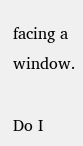facing a window.

Do I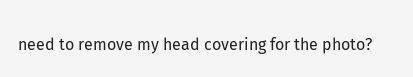need to remove my head covering for the photo?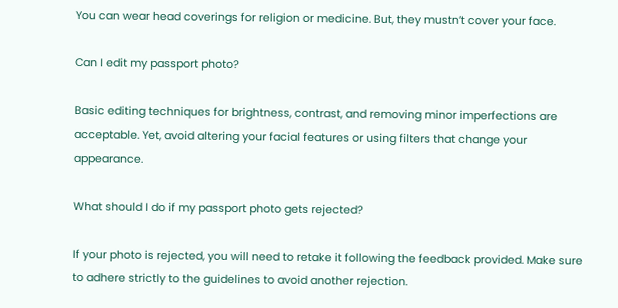You can wear head coverings for religion or medicine. But, they mustn’t cover your face.

Can I edit my passport photo?

Basic editing techniques for brightness, contrast, and removing minor imperfections are acceptable. Yet, avoid altering your facial features or using filters that change your appearance.

What should I do if my passport photo gets rejected?

If your photo is rejected, you will need to retake it following the feedback provided. Make sure to adhere strictly to the guidelines to avoid another rejection.